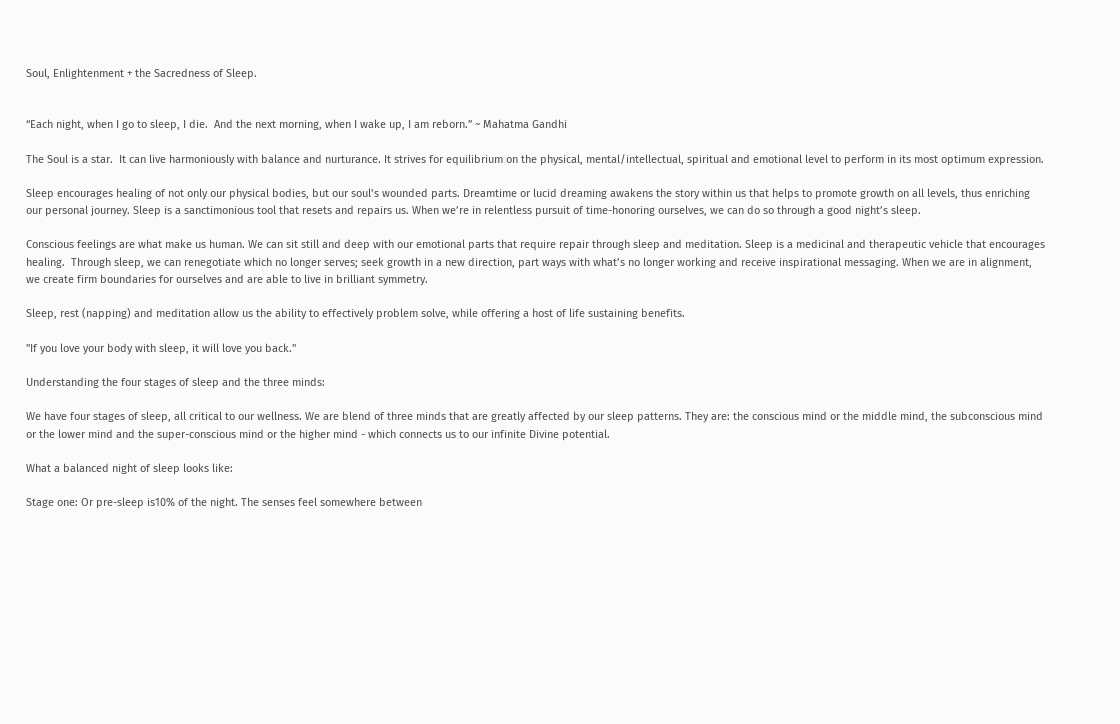Soul, Enlightenment + the Sacredness of Sleep.


“Each night, when I go to sleep, I die.  And the next morning, when I wake up, I am reborn.” ~ Mahatma Gandhi

The Soul is a star.  It can live harmoniously with balance and nurturance. It strives for equilibrium on the physical, mental/intellectual, spiritual and emotional level to perform in its most optimum expression.

Sleep encourages healing of not only our physical bodies, but our soul’s wounded parts. Dreamtime or lucid dreaming awakens the story within us that helps to promote growth on all levels, thus enriching our personal journey. Sleep is a sanctimonious tool that resets and repairs us. When we’re in relentless pursuit of time-honoring ourselves, we can do so through a good night’s sleep.

Conscious feelings are what make us human. We can sit still and deep with our emotional parts that require repair through sleep and meditation. Sleep is a medicinal and therapeutic vehicle that encourages healing.  Through sleep, we can renegotiate which no longer serves; seek growth in a new direction, part ways with what’s no longer working and receive inspirational messaging. When we are in alignment, we create firm boundaries for ourselves and are able to live in brilliant symmetry.

Sleep, rest (napping) and meditation allow us the ability to effectively problem solve, while offering a host of life sustaining benefits.

"If you love your body with sleep, it will love you back."

Understanding the four stages of sleep and the three minds:

We have four stages of sleep, all critical to our wellness. We are blend of three minds that are greatly affected by our sleep patterns. They are: the conscious mind or the middle mind, the subconscious mind or the lower mind and the super-conscious mind or the higher mind - which connects us to our infinite Divine potential.

What a balanced night of sleep looks like:

Stage one: Or pre-sleep is10% of the night. The senses feel somewhere between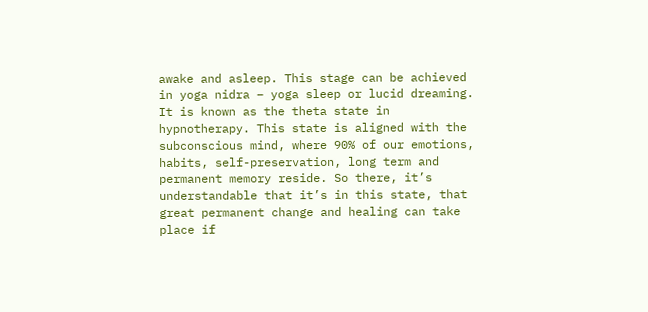awake and asleep. This stage can be achieved in yoga nidra – yoga sleep or lucid dreaming. It is known as the theta state in hypnotherapy. This state is aligned with the subconscious mind, where 90% of our emotions, habits, self-preservation, long term and permanent memory reside. So there, it’s understandable that it’s in this state, that great permanent change and healing can take place if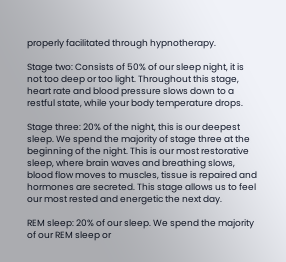properly facilitated through hypnotherapy.

Stage two: Consists of 50% of our sleep night, it is not too deep or too light. Throughout this stage, heart rate and blood pressure slows down to a restful state, while your body temperature drops.

Stage three: 20% of the night, this is our deepest sleep. We spend the majority of stage three at the beginning of the night. This is our most restorative sleep, where brain waves and breathing slows, blood flow moves to muscles, tissue is repaired and hormones are secreted. This stage allows us to feel our most rested and energetic the next day.

REM sleep: 20% of our sleep. We spend the majority of our REM sleep or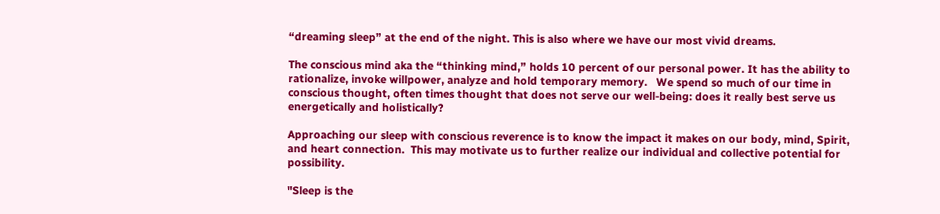“dreaming sleep” at the end of the night. This is also where we have our most vivid dreams.

The conscious mind aka the “thinking mind,” holds 10 percent of our personal power. It has the ability to rationalize, invoke willpower, analyze and hold temporary memory.   We spend so much of our time in conscious thought, often times thought that does not serve our well-being: does it really best serve us energetically and holistically?

Approaching our sleep with conscious reverence is to know the impact it makes on our body, mind, Spirit, and heart connection.  This may motivate us to further realize our individual and collective potential for possibility.

"Sleep is the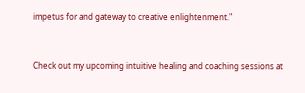impetus for and gateway to creative enlightenment."


Check out my upcoming intuitive healing and coaching sessions at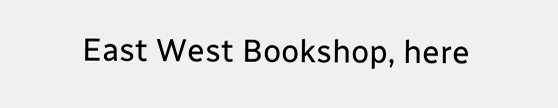East West Bookshop, here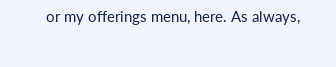or my offerings menu, here. As always,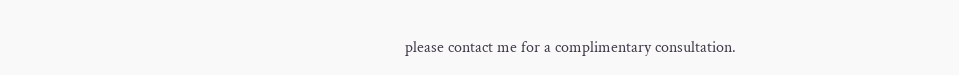please contact me for a complimentary consultation.